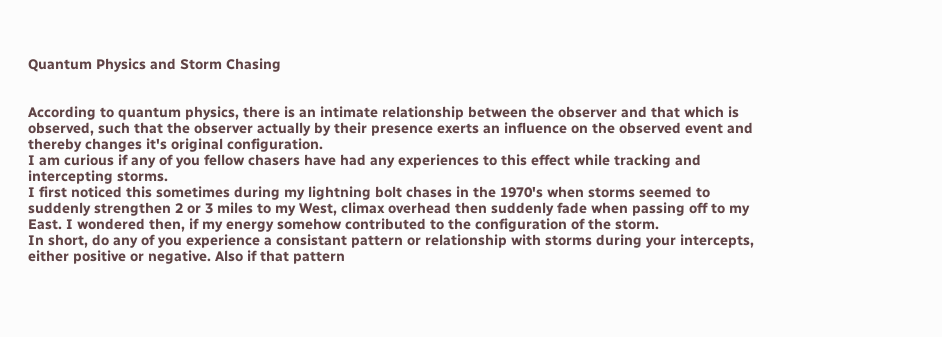Quantum Physics and Storm Chasing


According to quantum physics, there is an intimate relationship between the observer and that which is observed, such that the observer actually by their presence exerts an influence on the observed event and thereby changes it's original configuration.
I am curious if any of you fellow chasers have had any experiences to this effect while tracking and intercepting storms.
I first noticed this sometimes during my lightning bolt chases in the 1970's when storms seemed to suddenly strengthen 2 or 3 miles to my West, climax overhead then suddenly fade when passing off to my East. I wondered then, if my energy somehow contributed to the configuration of the storm.
In short, do any of you experience a consistant pattern or relationship with storms during your intercepts, either positive or negative. Also if that pattern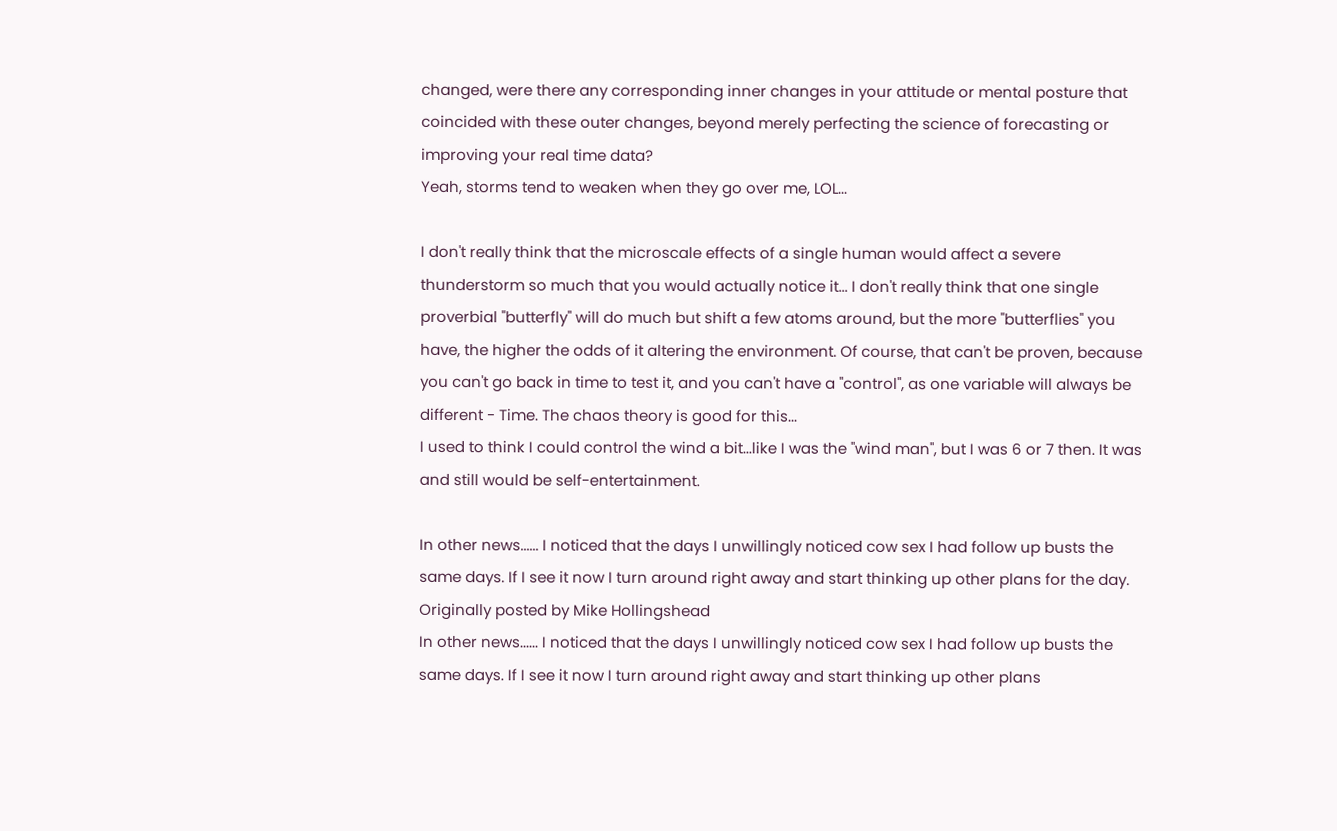changed, were there any corresponding inner changes in your attitude or mental posture that coincided with these outer changes, beyond merely perfecting the science of forecasting or improving your real time data?
Yeah, storms tend to weaken when they go over me, LOL...

I don't really think that the microscale effects of a single human would affect a severe thunderstorm so much that you would actually notice it... I don't really think that one single proverbial "butterfly" will do much but shift a few atoms around, but the more "butterflies" you have, the higher the odds of it altering the environment. Of course, that can't be proven, because you can't go back in time to test it, and you can't have a "control", as one variable will always be different - Time. The chaos theory is good for this...
I used to think I could control the wind a bit...like I was the "wind man", but I was 6 or 7 then. It was and still would be self-entertainment.

In other news...... I noticed that the days I unwillingly noticed cow sex I had follow up busts the same days. If I see it now I turn around right away and start thinking up other plans for the day.
Originally posted by Mike Hollingshead
In other news...... I noticed that the days I unwillingly noticed cow sex I had follow up busts the same days. If I see it now I turn around right away and start thinking up other plans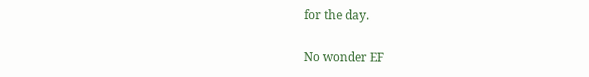for the day.

No wonder EF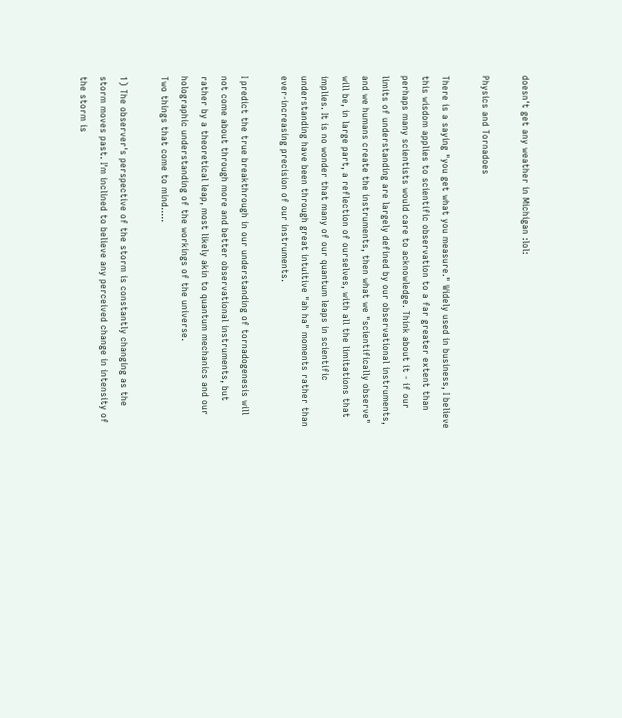doesn't get any weather in Michigan :lol:

Physics and Tornadoes

There is a saying "you get what you measure." Widely used in business, I believe this wisdom applies to scientific observation to a far greater extent than perhaps many scientists would care to acknowledge. Think about it - if our limits of understanding are largely defined by our observational instruments, and we humans create the instruments, then what we "scientifically observe" will be, in large part, a reflection of ourselves, with all the limitations that implies. It is no wonder that many of our quantum leaps in scientific understanding have been through great intuitive "ah ha" moments rather than ever-increasing precision of our instruments.

I predict the true breakthrough in our understanding of tornadogenesis will not come about through more and better observational instruments, but rather by a theoretical leap, most likely akin to quantum mechanics and our holographic understanding of the workings of the universe.
Two things that come to mind.....

1) The observer's perspective of the storm is constantly changing as the storm moves past. I'm inclined to believe any perceived change in intensity of the storm is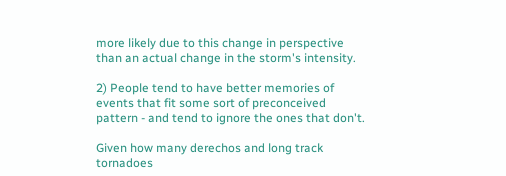more likely due to this change in perspective than an actual change in the storm's intensity.

2) People tend to have better memories of events that fit some sort of preconceived pattern - and tend to ignore the ones that don't.

Given how many derechos and long track tornadoes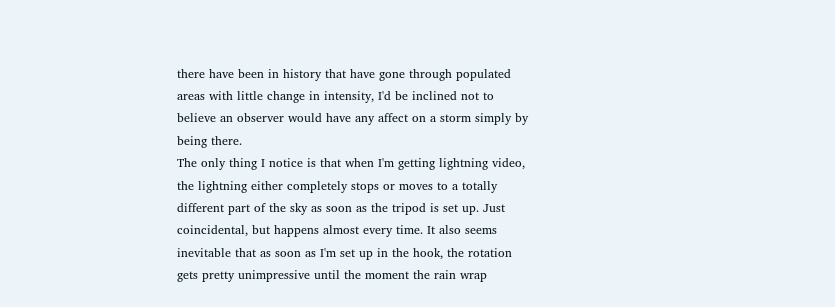there have been in history that have gone through populated areas with little change in intensity, I'd be inclined not to believe an observer would have any affect on a storm simply by being there.
The only thing I notice is that when I'm getting lightning video, the lightning either completely stops or moves to a totally different part of the sky as soon as the tripod is set up. Just coincidental, but happens almost every time. It also seems inevitable that as soon as I'm set up in the hook, the rotation gets pretty unimpressive until the moment the rain wrap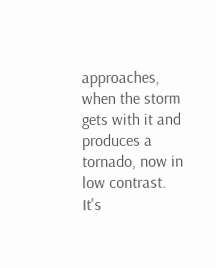approaches, when the storm gets with it and produces a tornado, now in low contrast. It's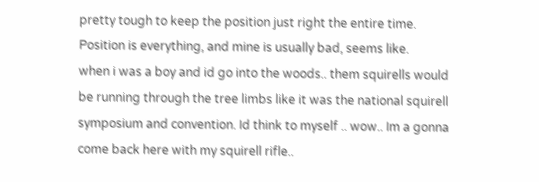pretty tough to keep the position just right the entire time. Position is everything, and mine is usually bad, seems like.
when i was a boy and id go into the woods.. them squirells would be running through the tree limbs like it was the national squirell symposium and convention. Id think to myself .. wow.. Im a gonna come back here with my squirell rifle..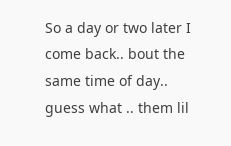So a day or two later I come back.. bout the same time of day.. guess what .. them lil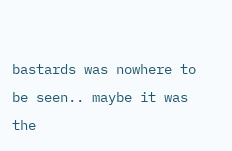bastards was nowhere to be seen.. maybe it was the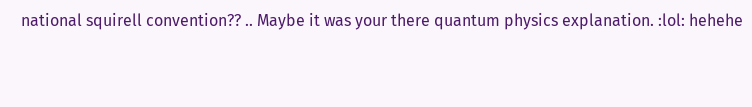national squirell convention?? .. Maybe it was your there quantum physics explanation. :lol: hehehe